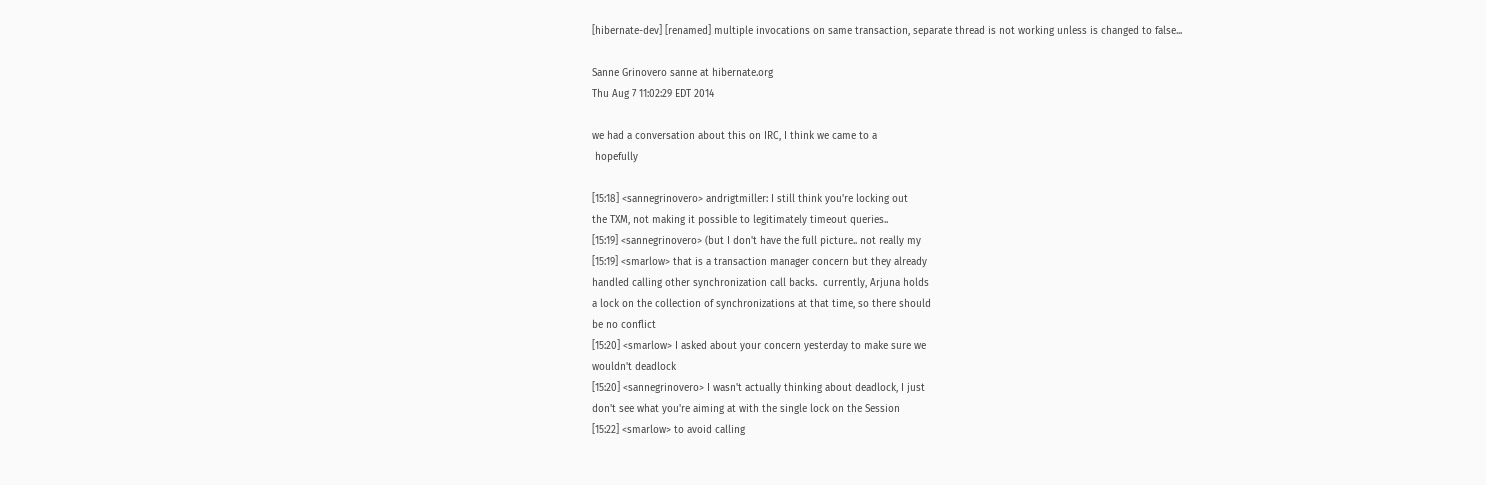[hibernate-dev] [renamed] multiple invocations on same transaction, separate thread is not working unless is changed to false...

Sanne Grinovero sanne at hibernate.org
Thu Aug 7 11:02:29 EDT 2014

we had a conversation about this on IRC, I think we came to a
 hopefully

[15:18] <sannegrinovero> andrigtmiller: I still think you're locking out
the TXM, not making it possible to legitimately timeout queries..
[15:19] <sannegrinovero> (but I don't have the full picture.. not really my
[15:19] <smarlow> that is a transaction manager concern but they already
handled calling other synchronization call backs.  currently, Arjuna holds
a lock on the collection of synchronizations at that time, so there should
be no conflict
[15:20] <smarlow> I asked about your concern yesterday to make sure we
wouldn't deadlock
[15:20] <sannegrinovero> I wasn't actually thinking about deadlock, I just
don't see what you're aiming at with the single lock on the Session
[15:22] <smarlow> to avoid calling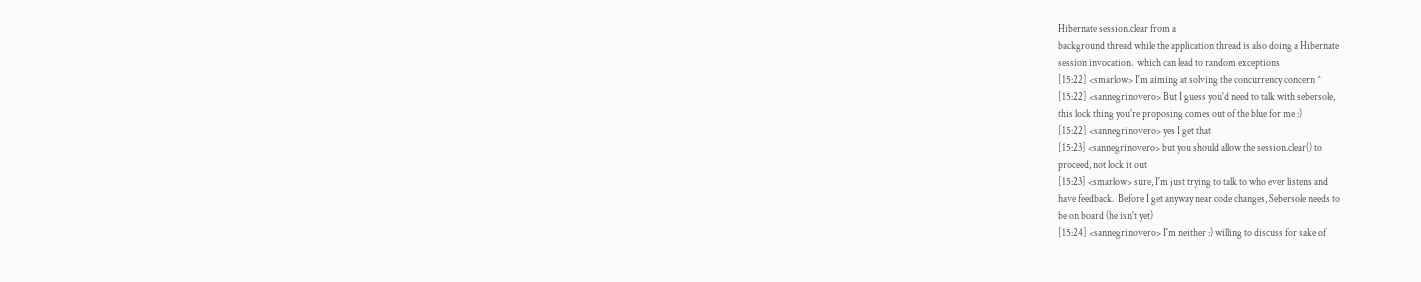Hibernate session.clear from a
background thread while the application thread is also doing a Hibernate
session invocation.  which can lead to random exceptions
[15:22] <smarlow> I'm aiming at solving the concurrency concern ^
[15:22] <sannegrinovero> But I guess you'd need to talk with sebersole,
this lock thing you're proposing comes out of the blue for me :)
[15:22] <sannegrinovero> yes I get that
[15:23] <sannegrinovero> but you should allow the session.clear() to
proceed, not lock it out
[15:23] <smarlow> sure, I'm just trying to talk to who ever listens and
have feedback.  Before I get anyway near code changes, Sebersole needs to
be on board (he isn't yet)
[15:24] <sannegrinovero> I'm neither :) willing to discuss for sake of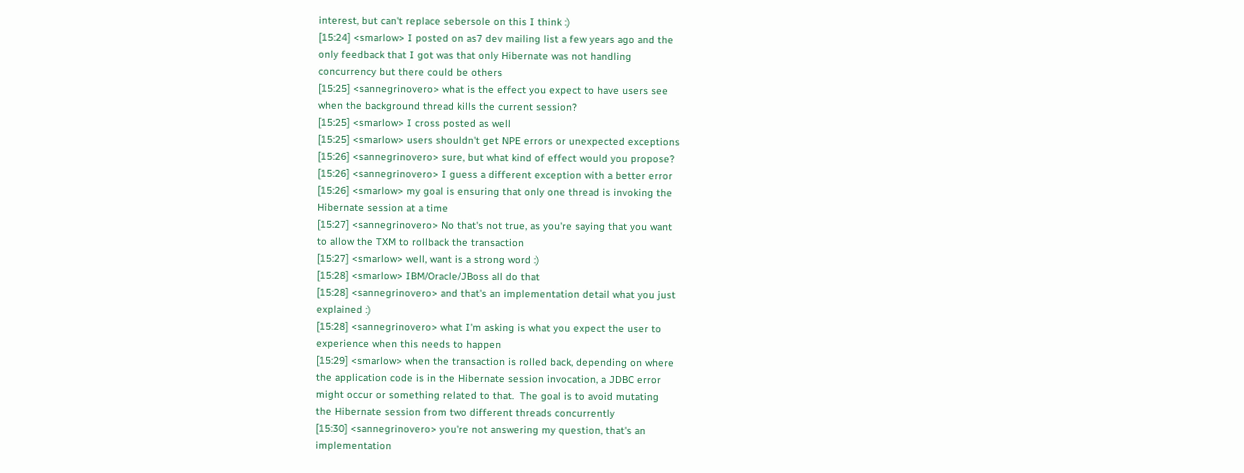interest, but can't replace sebersole on this I think :)
[15:24] <smarlow> I posted on as7 dev mailing list a few years ago and the
only feedback that I got was that only Hibernate was not handling
concurrency but there could be others
[15:25] <sannegrinovero> what is the effect you expect to have users see
when the background thread kills the current session?
[15:25] <smarlow> I cross posted as well
[15:25] <smarlow> users shouldn't get NPE errors or unexpected exceptions
[15:26] <sannegrinovero> sure, but what kind of effect would you propose?
[15:26] <sannegrinovero> I guess a different exception with a better error
[15:26] <smarlow> my goal is ensuring that only one thread is invoking the
Hibernate session at a time
[15:27] <sannegrinovero> No that's not true, as you're saying that you want
to allow the TXM to rollback the transaction
[15:27] <smarlow> well, want is a strong word :)
[15:28] <smarlow> IBM/Oracle/JBoss all do that
[15:28] <sannegrinovero> and that's an implementation detail what you just
explained :)
[15:28] <sannegrinovero> what I'm asking is what you expect the user to
experience when this needs to happen
[15:29] <smarlow> when the transaction is rolled back, depending on where
the application code is in the Hibernate session invocation, a JDBC error
might occur or something related to that.  The goal is to avoid mutating
the Hibernate session from two different threads concurrently
[15:30] <sannegrinovero> you're not answering my question, that's an
implementation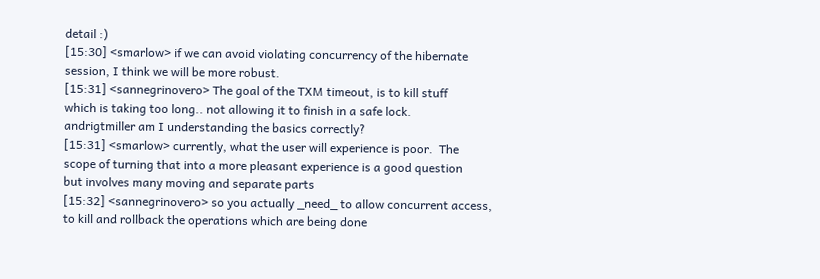detail :)
[15:30] <smarlow> if we can avoid violating concurrency of the hibernate
session, I think we will be more robust.
[15:31] <sannegrinovero> The goal of the TXM timeout, is to kill stuff
which is taking too long.. not allowing it to finish in a safe lock.
andrigtmiller am I understanding the basics correctly?
[15:31] <smarlow> currently, what the user will experience is poor.  The
scope of turning that into a more pleasant experience is a good question
but involves many moving and separate parts
[15:32] <sannegrinovero> so you actually _need_ to allow concurrent access,
to kill and rollback the operations which are being done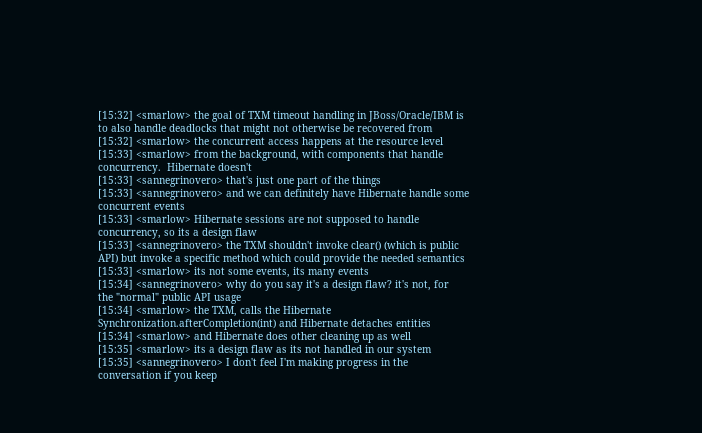[15:32] <smarlow> the goal of TXM timeout handling in JBoss/Oracle/IBM is
to also handle deadlocks that might not otherwise be recovered from
[15:32] <smarlow> the concurrent access happens at the resource level
[15:33] <smarlow> from the background, with components that handle
concurrency.  Hibernate doesn't
[15:33] <sannegrinovero> that's just one part of the things
[15:33] <sannegrinovero> and we can definitely have Hibernate handle some
concurrent events
[15:33] <smarlow> Hibernate sessions are not supposed to handle
concurrency, so its a design flaw
[15:33] <sannegrinovero> the TXM shouldn't invoke clear() (which is public
API) but invoke a specific method which could provide the needed semantics
[15:33] <smarlow> its not some events, its many events
[15:34] <sannegrinovero> why do you say it's a design flaw? it's not, for
the "normal" public API usage
[15:34] <smarlow> the TXM, calls the Hibernate
Synchronization.afterCompletion(int) and Hibernate detaches entities
[15:34] <smarlow> and Hibernate does other cleaning up as well
[15:35] <smarlow> its a design flaw as its not handled in our system
[15:35] <sannegrinovero> I don't feel I'm making progress in the
conversation if you keep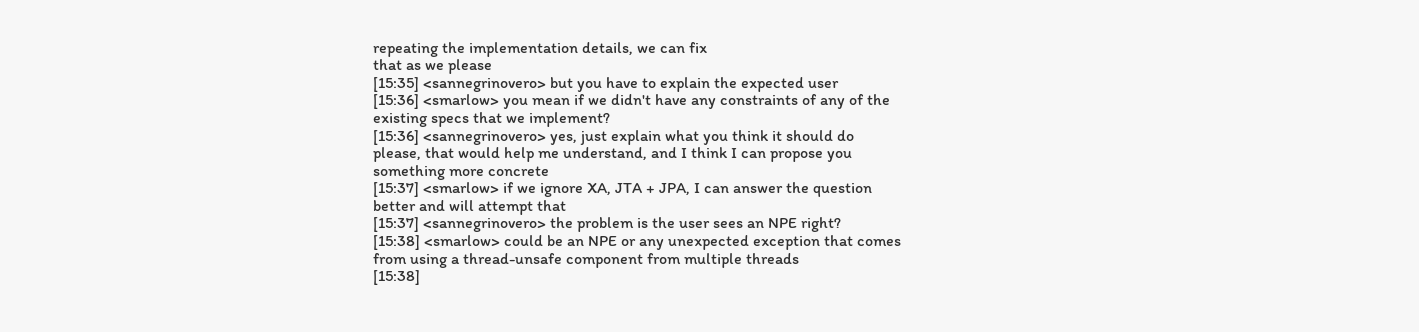repeating the implementation details, we can fix
that as we please
[15:35] <sannegrinovero> but you have to explain the expected user
[15:36] <smarlow> you mean if we didn't have any constraints of any of the
existing specs that we implement?
[15:36] <sannegrinovero> yes, just explain what you think it should do
please, that would help me understand, and I think I can propose you
something more concrete
[15:37] <smarlow> if we ignore XA, JTA + JPA, I can answer the question
better and will attempt that
[15:37] <sannegrinovero> the problem is the user sees an NPE right?
[15:38] <smarlow> could be an NPE or any unexpected exception that comes
from using a thread-unsafe component from multiple threads
[15:38]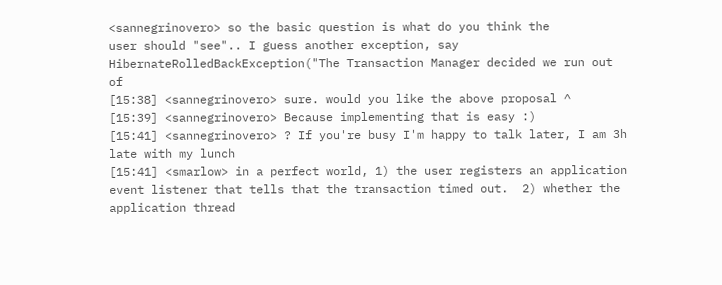<sannegrinovero> so the basic question is what do you think the
user should "see".. I guess another exception, say
HibernateRolledBackException("The Transaction Manager decided we run out of
[15:38] <sannegrinovero> sure. would you like the above proposal ^
[15:39] <sannegrinovero> Because implementing that is easy :)
[15:41] <sannegrinovero> ? If you're busy I'm happy to talk later, I am 3h
late with my lunch
[15:41] <smarlow> in a perfect world, 1) the user registers an application
event listener that tells that the transaction timed out.  2) whether the
application thread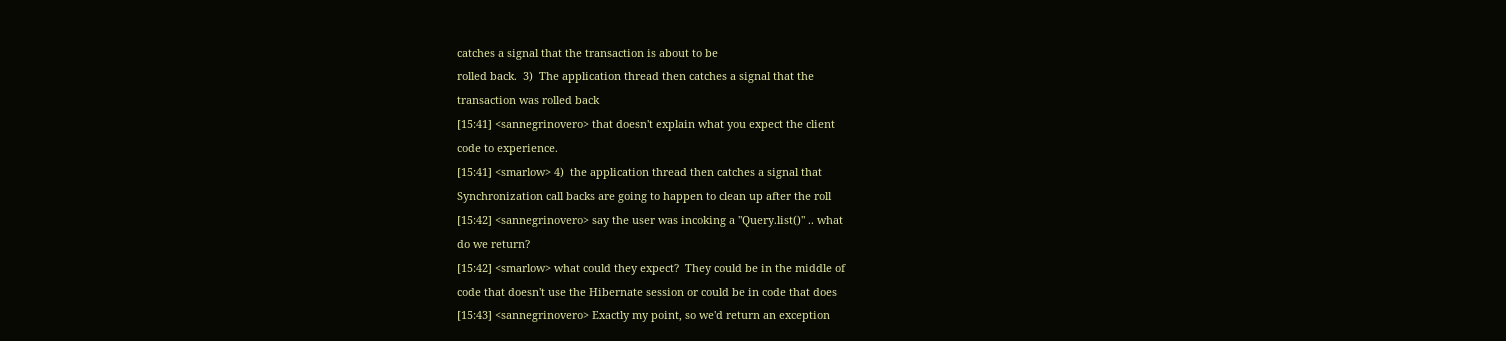catches a signal that the transaction is about to be
rolled back.  3)  The application thread then catches a signal that the
transaction was rolled back
[15:41] <sannegrinovero> that doesn't explain what you expect the client
code to experience.
[15:41] <smarlow> 4)  the application thread then catches a signal that
Synchronization call backs are going to happen to clean up after the roll
[15:42] <sannegrinovero> say the user was incoking a "Query.list()" .. what
do we return?
[15:42] <smarlow> what could they expect?  They could be in the middle of
code that doesn't use the Hibernate session or could be in code that does
[15:43] <sannegrinovero> Exactly my point, so we'd return an exception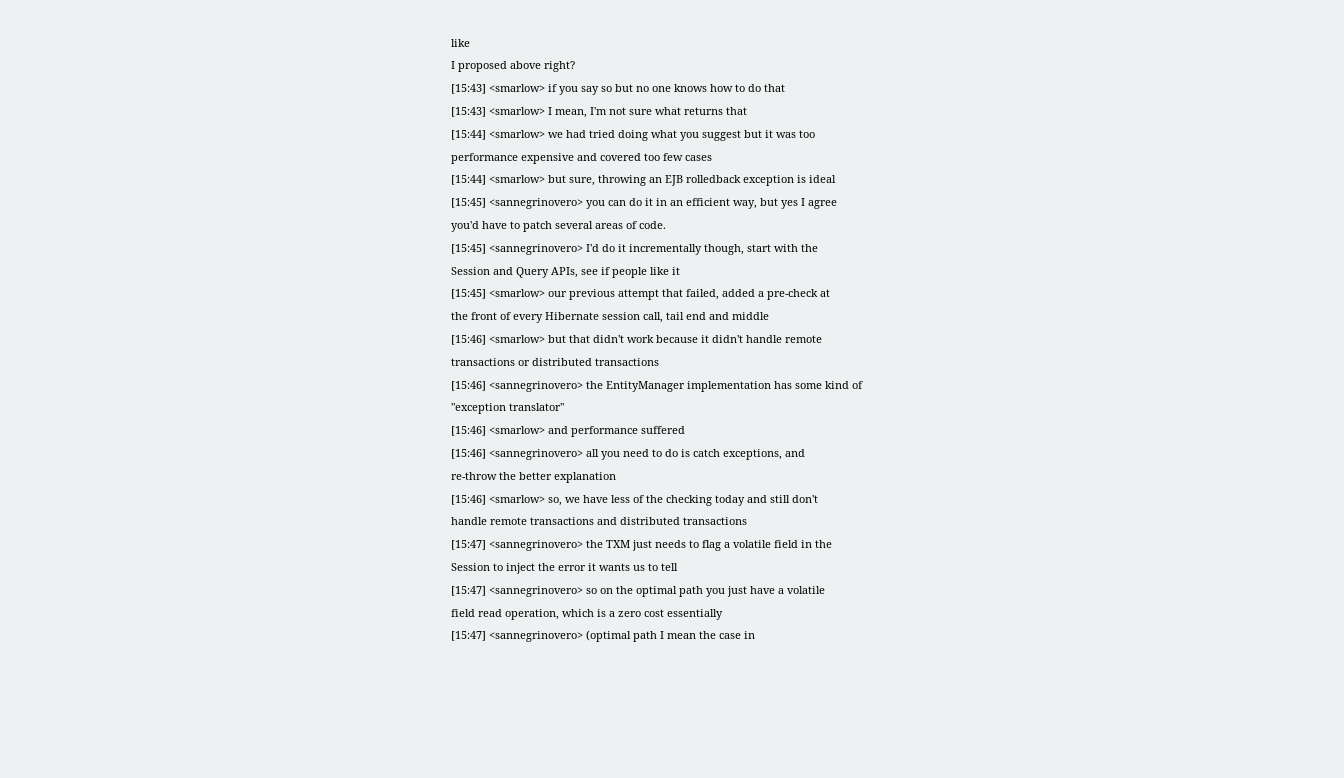like
I proposed above right?
[15:43] <smarlow> if you say so but no one knows how to do that
[15:43] <smarlow> I mean, I'm not sure what returns that
[15:44] <smarlow> we had tried doing what you suggest but it was too
performance expensive and covered too few cases
[15:44] <smarlow> but sure, throwing an EJB rolledback exception is ideal
[15:45] <sannegrinovero> you can do it in an efficient way, but yes I agree
you'd have to patch several areas of code.
[15:45] <sannegrinovero> I'd do it incrementally though, start with the
Session and Query APIs, see if people like it
[15:45] <smarlow> our previous attempt that failed, added a pre-check at
the front of every Hibernate session call, tail end and middle
[15:46] <smarlow> but that didn't work because it didn't handle remote
transactions or distributed transactions
[15:46] <sannegrinovero> the EntityManager implementation has some kind of
"exception translator"
[15:46] <smarlow> and performance suffered
[15:46] <sannegrinovero> all you need to do is catch exceptions, and
re-throw the better explanation
[15:46] <smarlow> so, we have less of the checking today and still don't
handle remote transactions and distributed transactions
[15:47] <sannegrinovero> the TXM just needs to flag a volatile field in the
Session to inject the error it wants us to tell
[15:47] <sannegrinovero> so on the optimal path you just have a volatile
field read operation, which is a zero cost essentially
[15:47] <sannegrinovero> (optimal path I mean the case in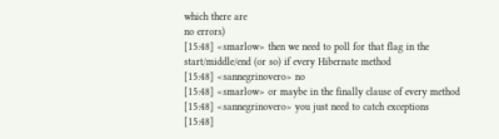which there are
no errors)
[15:48] <smarlow> then we need to poll for that flag in the
start/middle/end (or so) if every Hibernate method
[15:48] <sannegrinovero> no
[15:48] <smarlow> or maybe in the finally clause of every method
[15:48] <sannegrinovero> you just need to catch exceptions
[15:48]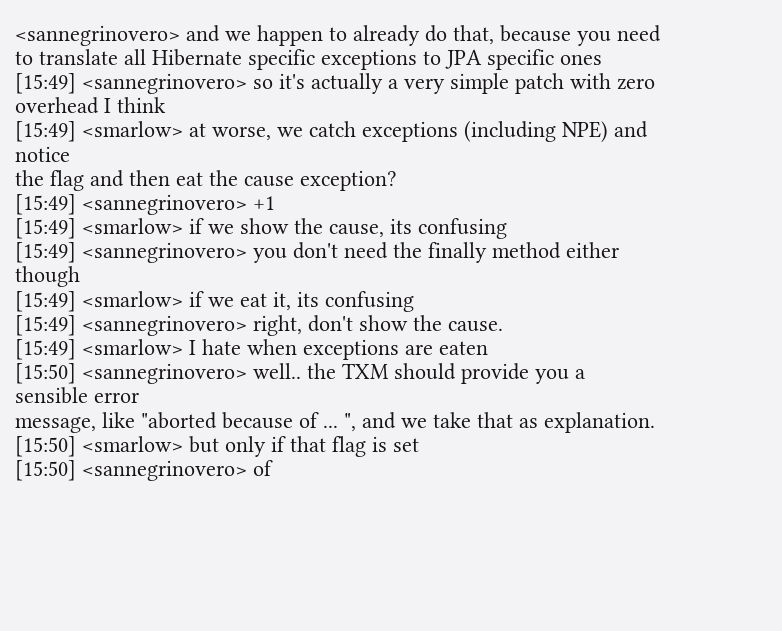<sannegrinovero> and we happen to already do that, because you need
to translate all Hibernate specific exceptions to JPA specific ones
[15:49] <sannegrinovero> so it's actually a very simple patch with zero
overhead I think
[15:49] <smarlow> at worse, we catch exceptions (including NPE) and notice
the flag and then eat the cause exception?
[15:49] <sannegrinovero> +1
[15:49] <smarlow> if we show the cause, its confusing
[15:49] <sannegrinovero> you don't need the finally method either though
[15:49] <smarlow> if we eat it, its confusing
[15:49] <sannegrinovero> right, don't show the cause.
[15:49] <smarlow> I hate when exceptions are eaten
[15:50] <sannegrinovero> well.. the TXM should provide you a sensible error
message, like "aborted because of ... ", and we take that as explanation.
[15:50] <smarlow> but only if that flag is set
[15:50] <sannegrinovero> of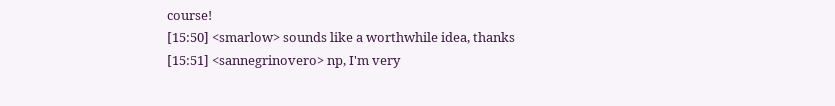course!
[15:50] <smarlow> sounds like a worthwhile idea, thanks
[15:51] <sannegrinovero> np, I'm very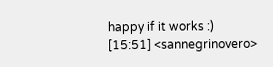happy if it works :)
[15:51] <sannegrinovero>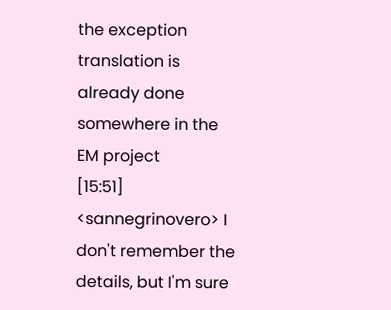the exception translation is already done
somewhere in the EM project
[15:51] <sannegrinovero> I don't remember the details, but I'm sure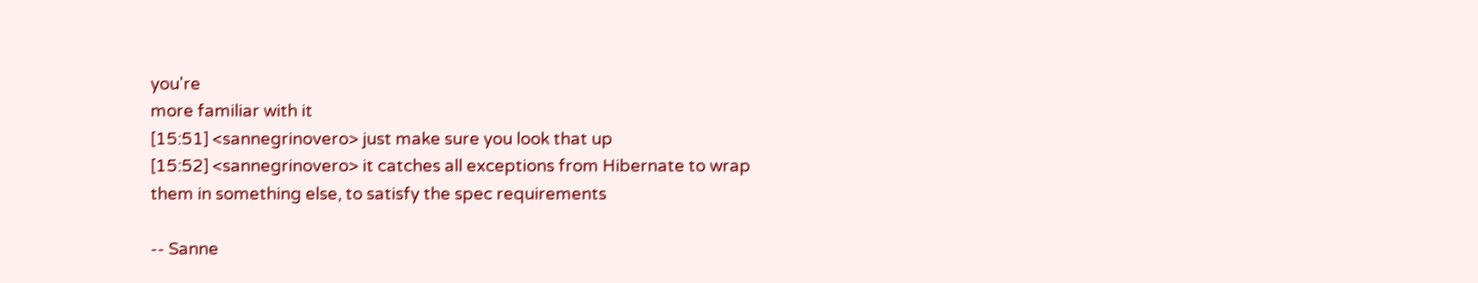you're
more familiar with it
[15:51] <sannegrinovero> just make sure you look that up
[15:52] <sannegrinovero> it catches all exceptions from Hibernate to wrap
them in something else, to satisfy the spec requirements

-- Sanne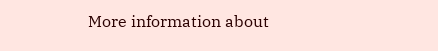More information about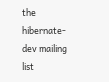the hibernate-dev mailing list